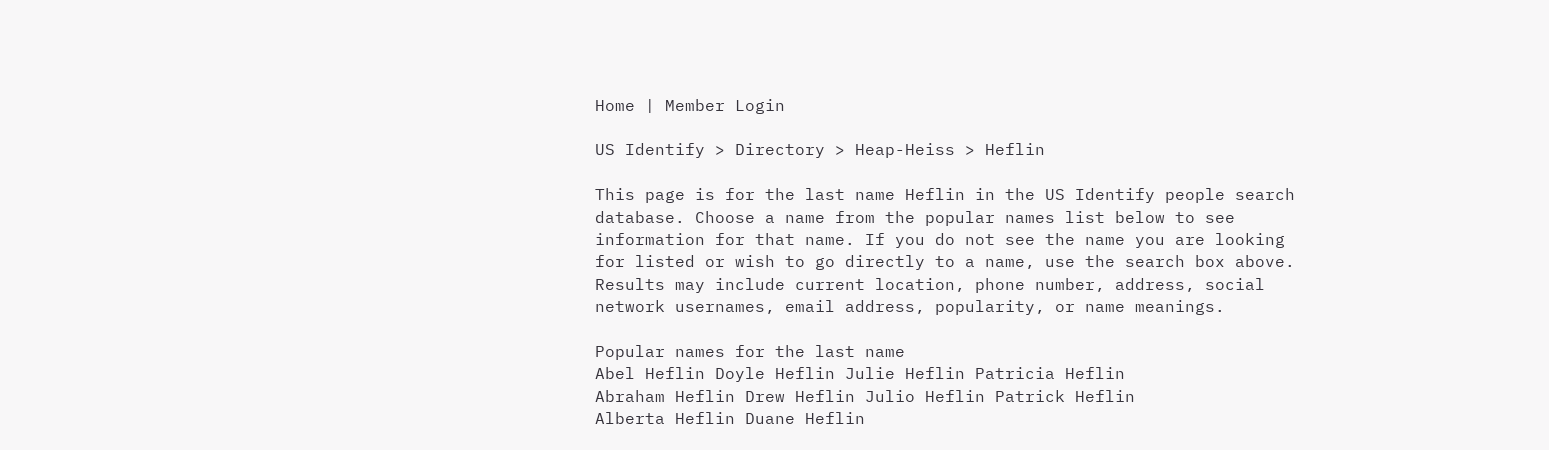Home | Member Login

US Identify > Directory > Heap-Heiss > Heflin

This page is for the last name Heflin in the US Identify people search database. Choose a name from the popular names list below to see information for that name. If you do not see the name you are looking for listed or wish to go directly to a name, use the search box above. Results may include current location, phone number, address, social network usernames, email address, popularity, or name meanings.

Popular names for the last name
Abel Heflin Doyle Heflin Julie Heflin Patricia Heflin
Abraham Heflin Drew Heflin Julio Heflin Patrick Heflin
Alberta Heflin Duane Heflin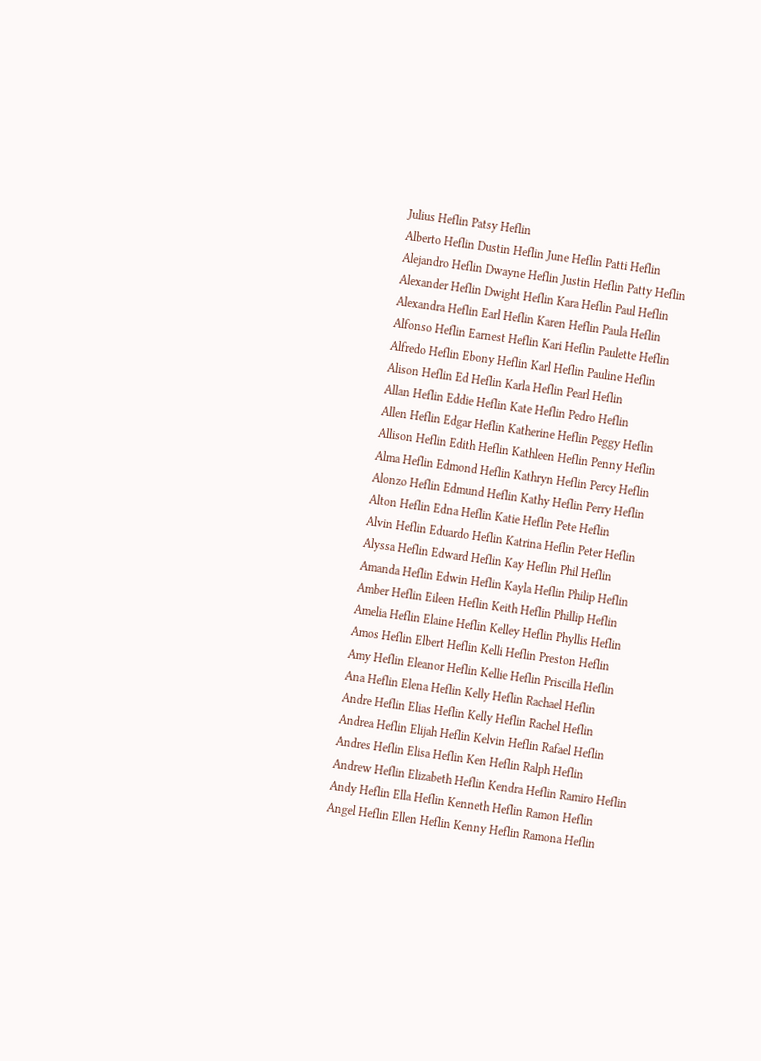Julius Heflin Patsy Heflin
Alberto Heflin Dustin Heflin June Heflin Patti Heflin
Alejandro Heflin Dwayne Heflin Justin Heflin Patty Heflin
Alexander Heflin Dwight Heflin Kara Heflin Paul Heflin
Alexandra Heflin Earl Heflin Karen Heflin Paula Heflin
Alfonso Heflin Earnest Heflin Kari Heflin Paulette Heflin
Alfredo Heflin Ebony Heflin Karl Heflin Pauline Heflin
Alison Heflin Ed Heflin Karla Heflin Pearl Heflin
Allan Heflin Eddie Heflin Kate Heflin Pedro Heflin
Allen Heflin Edgar Heflin Katherine Heflin Peggy Heflin
Allison Heflin Edith Heflin Kathleen Heflin Penny Heflin
Alma Heflin Edmond Heflin Kathryn Heflin Percy Heflin
Alonzo Heflin Edmund Heflin Kathy Heflin Perry Heflin
Alton Heflin Edna Heflin Katie Heflin Pete Heflin
Alvin Heflin Eduardo Heflin Katrina Heflin Peter Heflin
Alyssa Heflin Edward Heflin Kay Heflin Phil Heflin
Amanda Heflin Edwin Heflin Kayla Heflin Philip Heflin
Amber Heflin Eileen Heflin Keith Heflin Phillip Heflin
Amelia Heflin Elaine Heflin Kelley Heflin Phyllis Heflin
Amos Heflin Elbert Heflin Kelli Heflin Preston Heflin
Amy Heflin Eleanor Heflin Kellie Heflin Priscilla Heflin
Ana Heflin Elena Heflin Kelly Heflin Rachael Heflin
Andre Heflin Elias Heflin Kelly Heflin Rachel Heflin
Andrea Heflin Elijah Heflin Kelvin Heflin Rafael Heflin
Andres Heflin Elisa Heflin Ken Heflin Ralph Heflin
Andrew Heflin Elizabeth Heflin Kendra Heflin Ramiro Heflin
Andy Heflin Ella Heflin Kenneth Heflin Ramon Heflin
Angel Heflin Ellen Heflin Kenny Heflin Ramona Heflin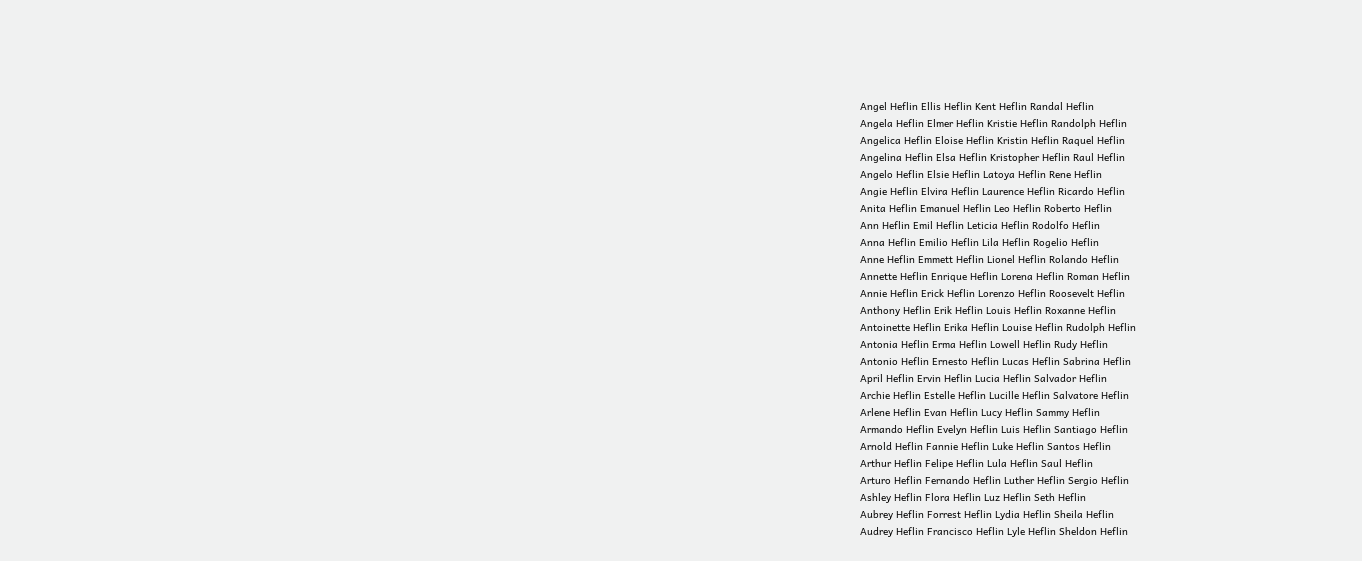Angel Heflin Ellis Heflin Kent Heflin Randal Heflin
Angela Heflin Elmer Heflin Kristie Heflin Randolph Heflin
Angelica Heflin Eloise Heflin Kristin Heflin Raquel Heflin
Angelina Heflin Elsa Heflin Kristopher Heflin Raul Heflin
Angelo Heflin Elsie Heflin Latoya Heflin Rene Heflin
Angie Heflin Elvira Heflin Laurence Heflin Ricardo Heflin
Anita Heflin Emanuel Heflin Leo Heflin Roberto Heflin
Ann Heflin Emil Heflin Leticia Heflin Rodolfo Heflin
Anna Heflin Emilio Heflin Lila Heflin Rogelio Heflin
Anne Heflin Emmett Heflin Lionel Heflin Rolando Heflin
Annette Heflin Enrique Heflin Lorena Heflin Roman Heflin
Annie Heflin Erick Heflin Lorenzo Heflin Roosevelt Heflin
Anthony Heflin Erik Heflin Louis Heflin Roxanne Heflin
Antoinette Heflin Erika Heflin Louise Heflin Rudolph Heflin
Antonia Heflin Erma Heflin Lowell Heflin Rudy Heflin
Antonio Heflin Ernesto Heflin Lucas Heflin Sabrina Heflin
April Heflin Ervin Heflin Lucia Heflin Salvador Heflin
Archie Heflin Estelle Heflin Lucille Heflin Salvatore Heflin
Arlene Heflin Evan Heflin Lucy Heflin Sammy Heflin
Armando Heflin Evelyn Heflin Luis Heflin Santiago Heflin
Arnold Heflin Fannie Heflin Luke Heflin Santos Heflin
Arthur Heflin Felipe Heflin Lula Heflin Saul Heflin
Arturo Heflin Fernando Heflin Luther Heflin Sergio Heflin
Ashley Heflin Flora Heflin Luz Heflin Seth Heflin
Aubrey Heflin Forrest Heflin Lydia Heflin Sheila Heflin
Audrey Heflin Francisco Heflin Lyle Heflin Sheldon Heflin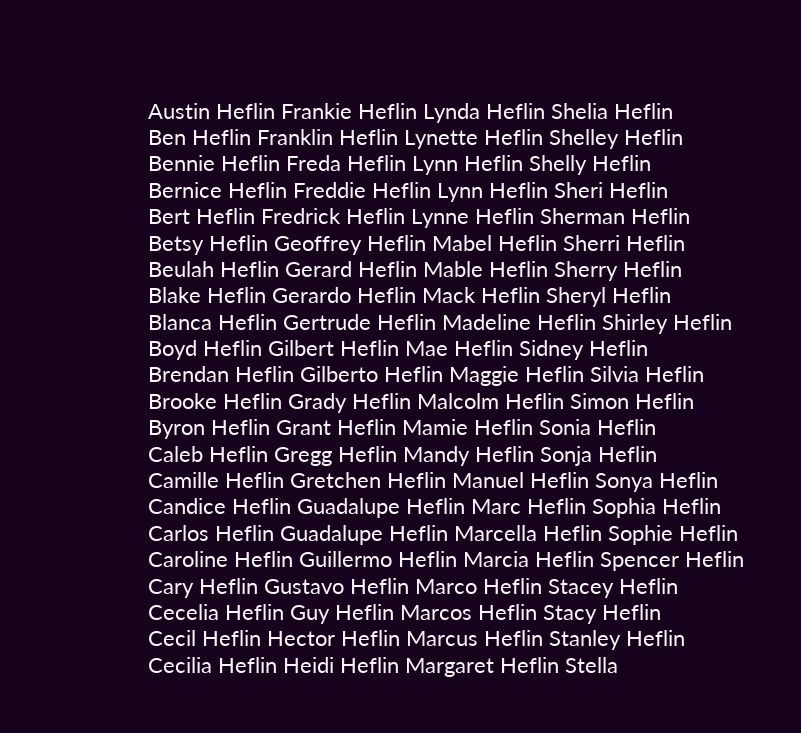Austin Heflin Frankie Heflin Lynda Heflin Shelia Heflin
Ben Heflin Franklin Heflin Lynette Heflin Shelley Heflin
Bennie Heflin Freda Heflin Lynn Heflin Shelly Heflin
Bernice Heflin Freddie Heflin Lynn Heflin Sheri Heflin
Bert Heflin Fredrick Heflin Lynne Heflin Sherman Heflin
Betsy Heflin Geoffrey Heflin Mabel Heflin Sherri Heflin
Beulah Heflin Gerard Heflin Mable Heflin Sherry Heflin
Blake Heflin Gerardo Heflin Mack Heflin Sheryl Heflin
Blanca Heflin Gertrude Heflin Madeline Heflin Shirley Heflin
Boyd Heflin Gilbert Heflin Mae Heflin Sidney Heflin
Brendan Heflin Gilberto Heflin Maggie Heflin Silvia Heflin
Brooke Heflin Grady Heflin Malcolm Heflin Simon Heflin
Byron Heflin Grant Heflin Mamie Heflin Sonia Heflin
Caleb Heflin Gregg Heflin Mandy Heflin Sonja Heflin
Camille Heflin Gretchen Heflin Manuel Heflin Sonya Heflin
Candice Heflin Guadalupe Heflin Marc Heflin Sophia Heflin
Carlos Heflin Guadalupe Heflin Marcella Heflin Sophie Heflin
Caroline Heflin Guillermo Heflin Marcia Heflin Spencer Heflin
Cary Heflin Gustavo Heflin Marco Heflin Stacey Heflin
Cecelia Heflin Guy Heflin Marcos Heflin Stacy Heflin
Cecil Heflin Hector Heflin Marcus Heflin Stanley Heflin
Cecilia Heflin Heidi Heflin Margaret Heflin Stella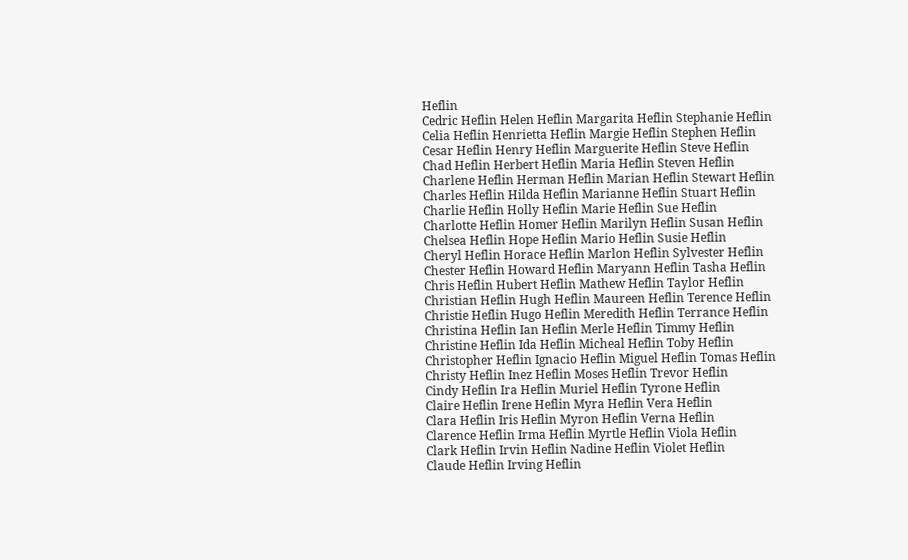Heflin
Cedric Heflin Helen Heflin Margarita Heflin Stephanie Heflin
Celia Heflin Henrietta Heflin Margie Heflin Stephen Heflin
Cesar Heflin Henry Heflin Marguerite Heflin Steve Heflin
Chad Heflin Herbert Heflin Maria Heflin Steven Heflin
Charlene Heflin Herman Heflin Marian Heflin Stewart Heflin
Charles Heflin Hilda Heflin Marianne Heflin Stuart Heflin
Charlie Heflin Holly Heflin Marie Heflin Sue Heflin
Charlotte Heflin Homer Heflin Marilyn Heflin Susan Heflin
Chelsea Heflin Hope Heflin Mario Heflin Susie Heflin
Cheryl Heflin Horace Heflin Marlon Heflin Sylvester Heflin
Chester Heflin Howard Heflin Maryann Heflin Tasha Heflin
Chris Heflin Hubert Heflin Mathew Heflin Taylor Heflin
Christian Heflin Hugh Heflin Maureen Heflin Terence Heflin
Christie Heflin Hugo Heflin Meredith Heflin Terrance Heflin
Christina Heflin Ian Heflin Merle Heflin Timmy Heflin
Christine Heflin Ida Heflin Micheal Heflin Toby Heflin
Christopher Heflin Ignacio Heflin Miguel Heflin Tomas Heflin
Christy Heflin Inez Heflin Moses Heflin Trevor Heflin
Cindy Heflin Ira Heflin Muriel Heflin Tyrone Heflin
Claire Heflin Irene Heflin Myra Heflin Vera Heflin
Clara Heflin Iris Heflin Myron Heflin Verna Heflin
Clarence Heflin Irma Heflin Myrtle Heflin Viola Heflin
Clark Heflin Irvin Heflin Nadine Heflin Violet Heflin
Claude Heflin Irving Heflin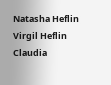Natasha Heflin Virgil Heflin
Claudia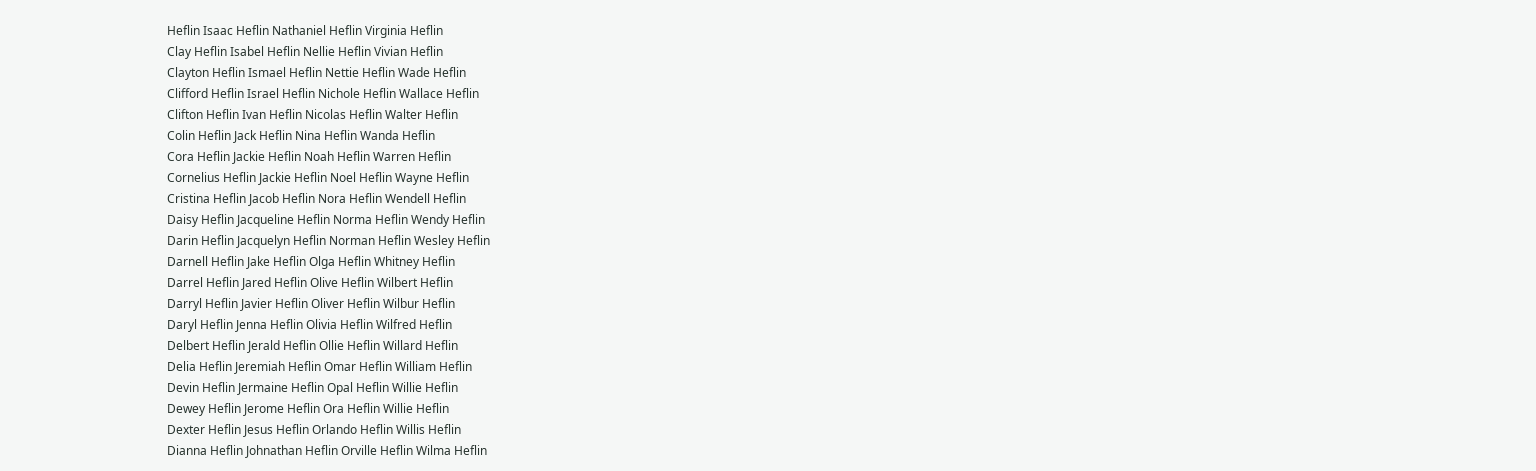Heflin Isaac Heflin Nathaniel Heflin Virginia Heflin
Clay Heflin Isabel Heflin Nellie Heflin Vivian Heflin
Clayton Heflin Ismael Heflin Nettie Heflin Wade Heflin
Clifford Heflin Israel Heflin Nichole Heflin Wallace Heflin
Clifton Heflin Ivan Heflin Nicolas Heflin Walter Heflin
Colin Heflin Jack Heflin Nina Heflin Wanda Heflin
Cora Heflin Jackie Heflin Noah Heflin Warren Heflin
Cornelius Heflin Jackie Heflin Noel Heflin Wayne Heflin
Cristina Heflin Jacob Heflin Nora Heflin Wendell Heflin
Daisy Heflin Jacqueline Heflin Norma Heflin Wendy Heflin
Darin Heflin Jacquelyn Heflin Norman Heflin Wesley Heflin
Darnell Heflin Jake Heflin Olga Heflin Whitney Heflin
Darrel Heflin Jared Heflin Olive Heflin Wilbert Heflin
Darryl Heflin Javier Heflin Oliver Heflin Wilbur Heflin
Daryl Heflin Jenna Heflin Olivia Heflin Wilfred Heflin
Delbert Heflin Jerald Heflin Ollie Heflin Willard Heflin
Delia Heflin Jeremiah Heflin Omar Heflin William Heflin
Devin Heflin Jermaine Heflin Opal Heflin Willie Heflin
Dewey Heflin Jerome Heflin Ora Heflin Willie Heflin
Dexter Heflin Jesus Heflin Orlando Heflin Willis Heflin
Dianna Heflin Johnathan Heflin Orville Heflin Wilma Heflin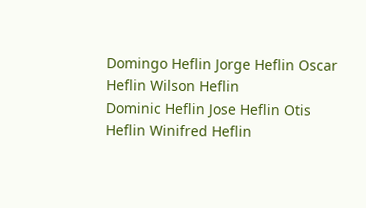Domingo Heflin Jorge Heflin Oscar Heflin Wilson Heflin
Dominic Heflin Jose Heflin Otis Heflin Winifred Heflin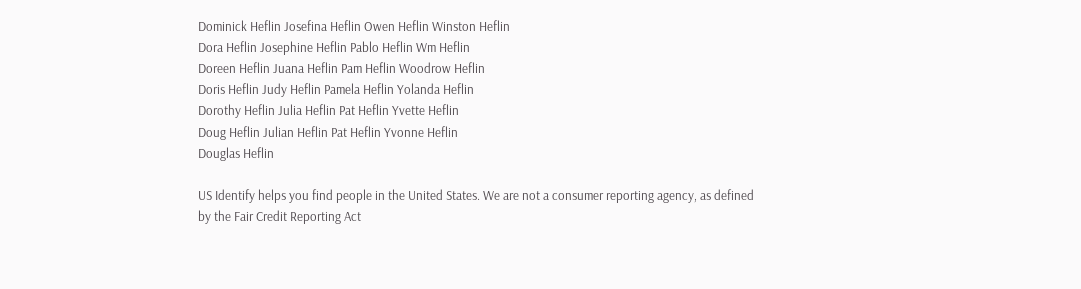Dominick Heflin Josefina Heflin Owen Heflin Winston Heflin
Dora Heflin Josephine Heflin Pablo Heflin Wm Heflin
Doreen Heflin Juana Heflin Pam Heflin Woodrow Heflin
Doris Heflin Judy Heflin Pamela Heflin Yolanda Heflin
Dorothy Heflin Julia Heflin Pat Heflin Yvette Heflin
Doug Heflin Julian Heflin Pat Heflin Yvonne Heflin
Douglas Heflin

US Identify helps you find people in the United States. We are not a consumer reporting agency, as defined by the Fair Credit Reporting Act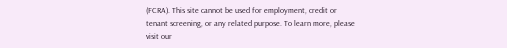(FCRA). This site cannot be used for employment, credit or tenant screening, or any related purpose. To learn more, please visit our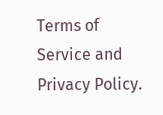Terms of Service and Privacy Policy.